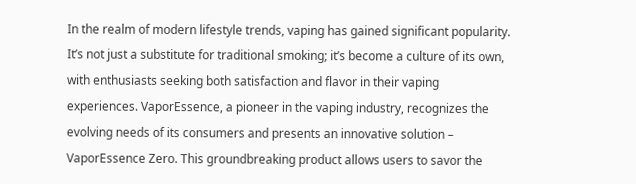In the realm of modern lifestyle trends, vaping has gained significant popularity. It’s not just a substitute for traditional smoking; it’s become a culture of its own, with enthusiasts seeking both satisfaction and flavor in their vaping experiences. VaporEssence, a pioneer in the vaping industry, recognizes the evolving needs of its consumers and presents an innovative solution – VaporEssence Zero. This groundbreaking product allows users to savor the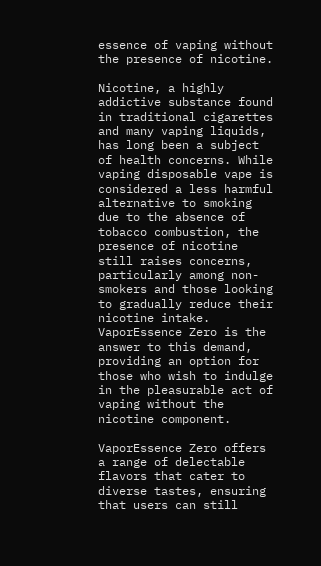essence of vaping without the presence of nicotine.

Nicotine, a highly addictive substance found in traditional cigarettes and many vaping liquids, has long been a subject of health concerns. While vaping disposable vape is considered a less harmful alternative to smoking due to the absence of tobacco combustion, the presence of nicotine still raises concerns, particularly among non-smokers and those looking to gradually reduce their nicotine intake. VaporEssence Zero is the answer to this demand, providing an option for those who wish to indulge in the pleasurable act of vaping without the nicotine component.

VaporEssence Zero offers a range of delectable flavors that cater to diverse tastes, ensuring that users can still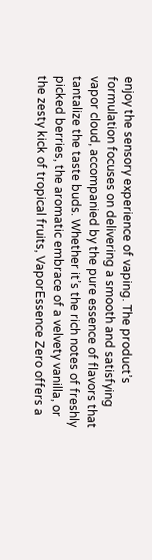enjoy the sensory experience of vaping. The product’s formulation focuses on delivering a smooth and satisfying vapor cloud, accompanied by the pure essence of flavors that tantalize the taste buds. Whether it’s the rich notes of freshly picked berries, the aromatic embrace of a velvety vanilla, or the zesty kick of tropical fruits, VaporEssence Zero offers a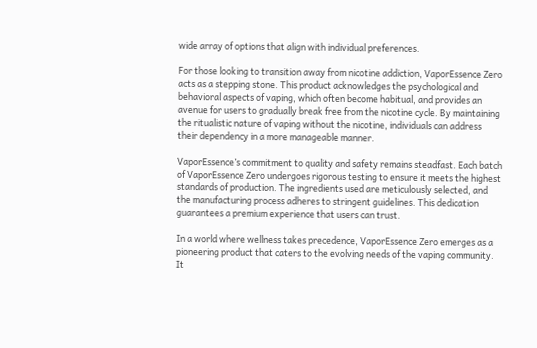wide array of options that align with individual preferences.

For those looking to transition away from nicotine addiction, VaporEssence Zero acts as a stepping stone. This product acknowledges the psychological and behavioral aspects of vaping, which often become habitual, and provides an avenue for users to gradually break free from the nicotine cycle. By maintaining the ritualistic nature of vaping without the nicotine, individuals can address their dependency in a more manageable manner.

VaporEssence’s commitment to quality and safety remains steadfast. Each batch of VaporEssence Zero undergoes rigorous testing to ensure it meets the highest standards of production. The ingredients used are meticulously selected, and the manufacturing process adheres to stringent guidelines. This dedication guarantees a premium experience that users can trust.

In a world where wellness takes precedence, VaporEssence Zero emerges as a pioneering product that caters to the evolving needs of the vaping community. It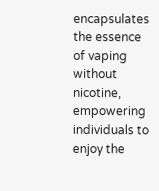encapsulates the essence of vaping without nicotine, empowering individuals to enjoy the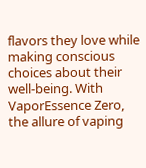flavors they love while making conscious choices about their well-being. With VaporEssence Zero, the allure of vaping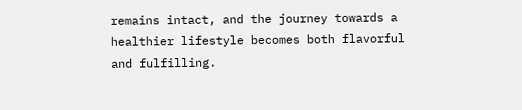remains intact, and the journey towards a healthier lifestyle becomes both flavorful and fulfilling.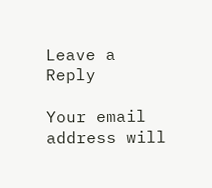Leave a Reply

Your email address will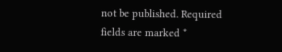not be published. Required fields are marked *